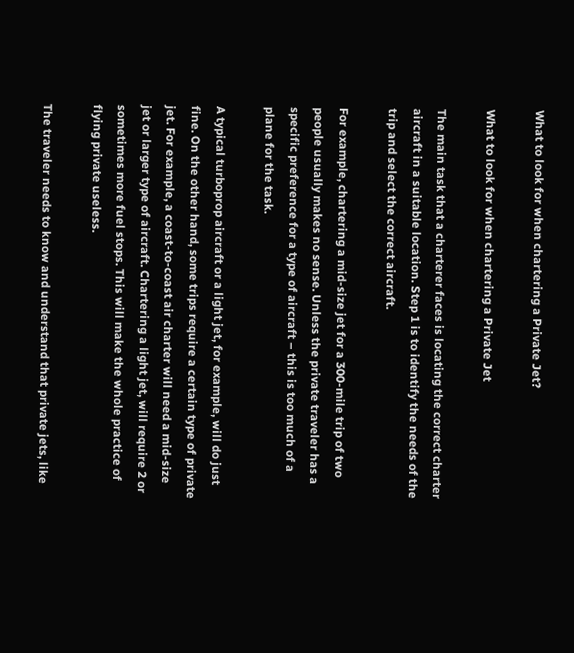What to look for when chartering a Private Jet?

What to look for when chartering a Private Jet

The main task that a charterer faces is locating the correct charter aircraft in a suitable location. Step 1 is to identify the needs of the trip and select the correct aircraft.

For example, chartering a mid-size jet for a 300-mile trip of two people usually makes no sense. Unless the private traveler has a specific preference for a type of aircraft – this is too much of a plane for the task.

A typical turboprop aircraft or a light jet, for example, will do just fine. On the other hand, some trips require a certain type of private jet. For example, a coast-to-coast air charter will need a mid-size jet or larger type of aircraft. Chartering a light jet, will require 2 or sometimes more fuel stops. This will make the whole practice of flying private useless.

The traveler needs to know and understand that private jets, like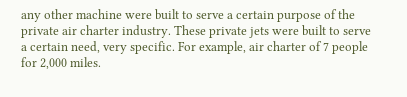any other machine were built to serve a certain purpose of the private air charter industry. These private jets were built to serve a certain need, very specific. For example, air charter of 7 people for 2,000 miles.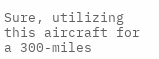Sure, utilizing this aircraft for a 300-miles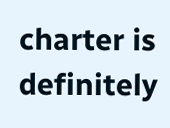charter is definitely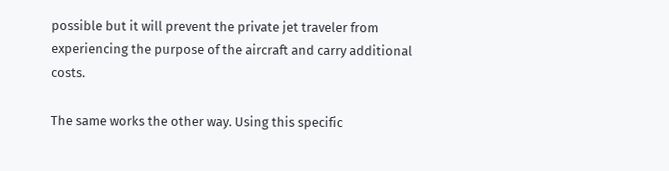possible but it will prevent the private jet traveler from experiencing the purpose of the aircraft and carry additional costs.

The same works the other way. Using this specific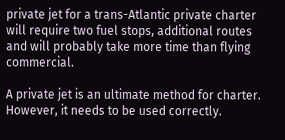private jet for a trans-Atlantic private charter will require two fuel stops, additional routes and will probably take more time than flying commercial.

A private jet is an ultimate method for charter. However, it needs to be used correctly.